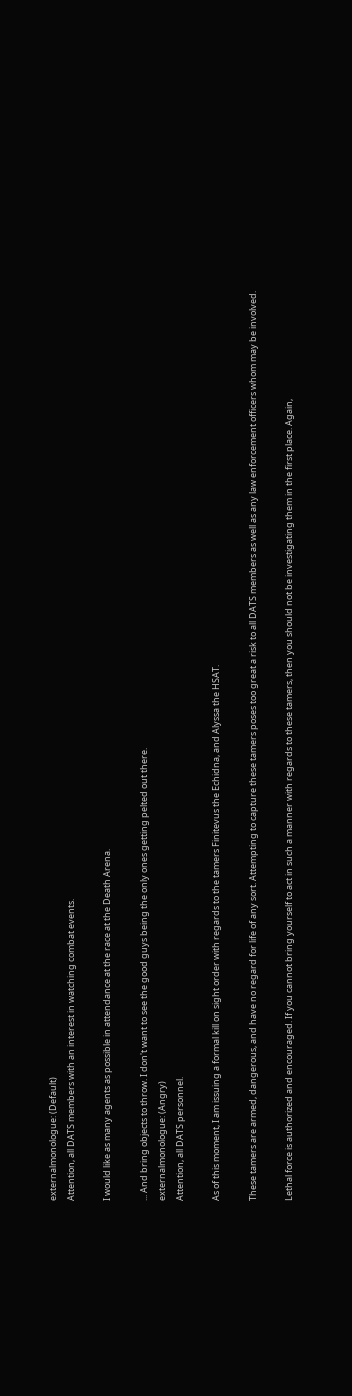externalmonologue: (Default)
Attention, all DATS members with an interest in watching combat events.

I would like as many agents as possible in attendance at the race at the Death Arena.

... And bring objects to throw. I don't want to see the good guys being the only ones getting pelted out there.
externalmonologue: (Angry)
Attention, all DATS personnel.

As of this moment, I am issuing a formal kill on sight order with regards to the tamers Finitevus the Echidna, and Alyssa the HSAT.

These tamers are armed, dangerous, and have no regard for life of any sort. Attempting to capture these tamers poses too great a risk to all DATS members as well as any law enforcement officers whom may be involved.

Lethal force is authorized and encouraged. If you cannot bring yourself to act in such a manner with regards to these tamers, then you should not be investigating them in the first place. Again,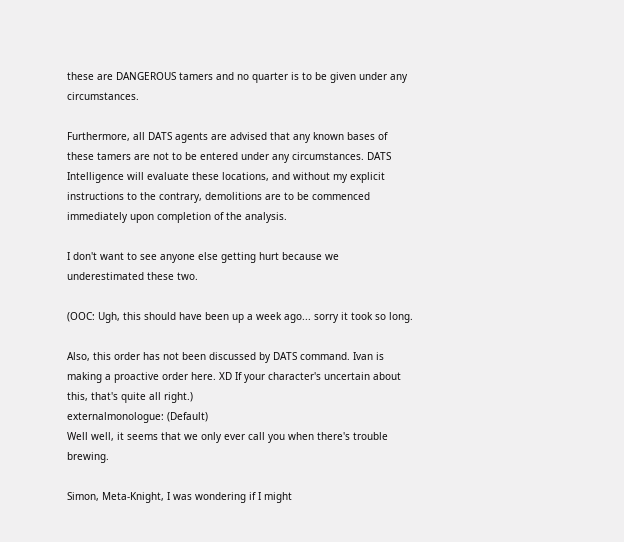these are DANGEROUS tamers and no quarter is to be given under any circumstances.

Furthermore, all DATS agents are advised that any known bases of these tamers are not to be entered under any circumstances. DATS Intelligence will evaluate these locations, and without my explicit instructions to the contrary, demolitions are to be commenced immediately upon completion of the analysis.

I don't want to see anyone else getting hurt because we underestimated these two.

(OOC: Ugh, this should have been up a week ago... sorry it took so long.

Also, this order has not been discussed by DATS command. Ivan is making a proactive order here. XD If your character's uncertain about this, that's quite all right.)
externalmonologue: (Default)
Well well, it seems that we only ever call you when there's trouble brewing.

Simon, Meta-Knight, I was wondering if I might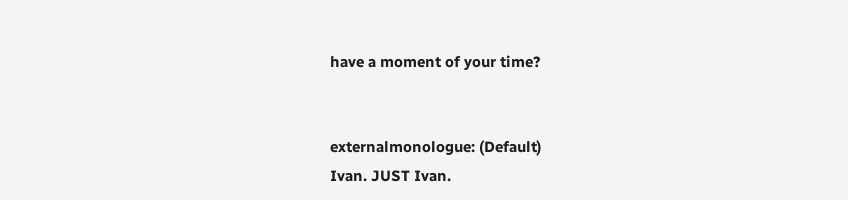have a moment of your time?


externalmonologue: (Default)
Ivan. JUST Ivan.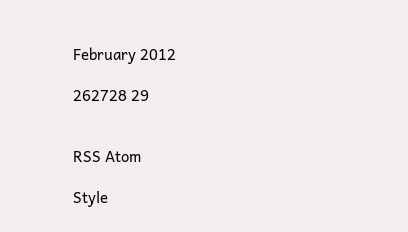February 2012

262728 29


RSS Atom

Style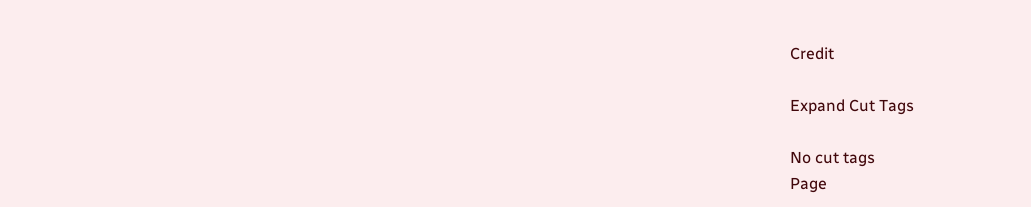Credit

Expand Cut Tags

No cut tags
Page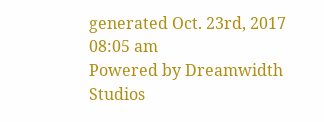generated Oct. 23rd, 2017 08:05 am
Powered by Dreamwidth Studios